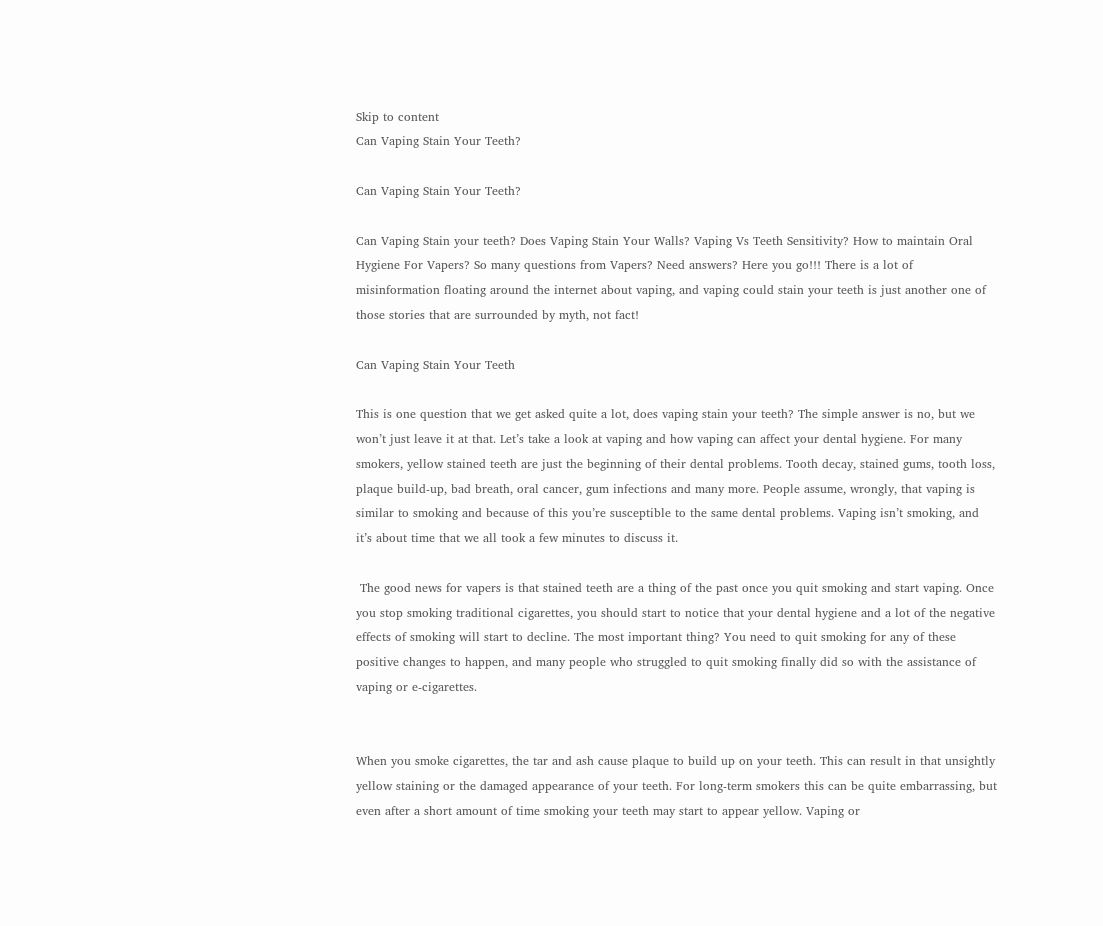Skip to content
Can Vaping Stain Your Teeth?

Can Vaping Stain Your Teeth?

Can Vaping Stain your teeth? Does Vaping Stain Your Walls? Vaping Vs Teeth Sensitivity? How to maintain Oral Hygiene For Vapers? So many questions from Vapers? Need answers? Here you go!!! There is a lot of misinformation floating around the internet about vaping, and vaping could stain your teeth is just another one of those stories that are surrounded by myth, not fact!

Can Vaping Stain Your Teeth

This is one question that we get asked quite a lot, does vaping stain your teeth? The simple answer is no, but we won’t just leave it at that. Let’s take a look at vaping and how vaping can affect your dental hygiene. For many smokers, yellow stained teeth are just the beginning of their dental problems. Tooth decay, stained gums, tooth loss, plaque build-up, bad breath, oral cancer, gum infections and many more. People assume, wrongly, that vaping is similar to smoking and because of this you’re susceptible to the same dental problems. Vaping isn’t smoking, and it’s about time that we all took a few minutes to discuss it.

 The good news for vapers is that stained teeth are a thing of the past once you quit smoking and start vaping. Once you stop smoking traditional cigarettes, you should start to notice that your dental hygiene and a lot of the negative effects of smoking will start to decline. The most important thing? You need to quit smoking for any of these positive changes to happen, and many people who struggled to quit smoking finally did so with the assistance of vaping or e-cigarettes.


When you smoke cigarettes, the tar and ash cause plaque to build up on your teeth. This can result in that unsightly yellow staining or the damaged appearance of your teeth. For long-term smokers this can be quite embarrassing, but even after a short amount of time smoking your teeth may start to appear yellow. Vaping or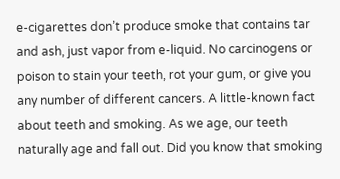e-cigarettes don’t produce smoke that contains tar and ash, just vapor from e-liquid. No carcinogens or poison to stain your teeth, rot your gum, or give you any number of different cancers. A little-known fact about teeth and smoking. As we age, our teeth naturally age and fall out. Did you know that smoking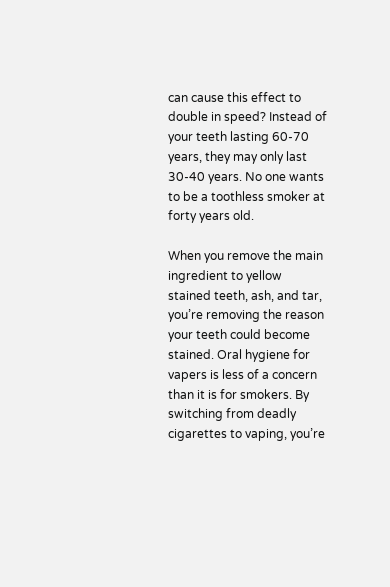can cause this effect to double in speed? Instead of your teeth lasting 60-70 years, they may only last 30-40 years. No one wants to be a toothless smoker at forty years old.

When you remove the main ingredient to yellow stained teeth, ash, and tar, you’re removing the reason your teeth could become stained. Oral hygiene for vapers is less of a concern than it is for smokers. By switching from deadly cigarettes to vaping, you’re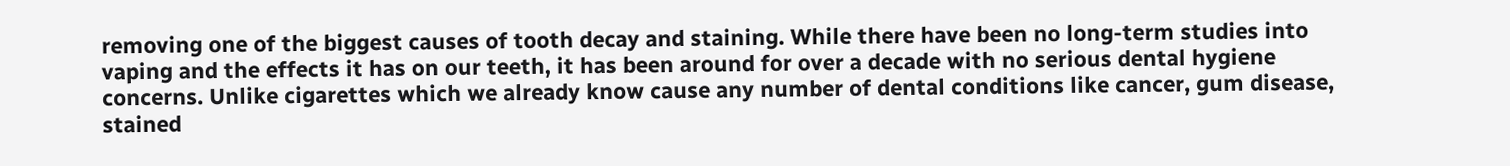removing one of the biggest causes of tooth decay and staining. While there have been no long-term studies into vaping and the effects it has on our teeth, it has been around for over a decade with no serious dental hygiene concerns. Unlike cigarettes which we already know cause any number of dental conditions like cancer, gum disease, stained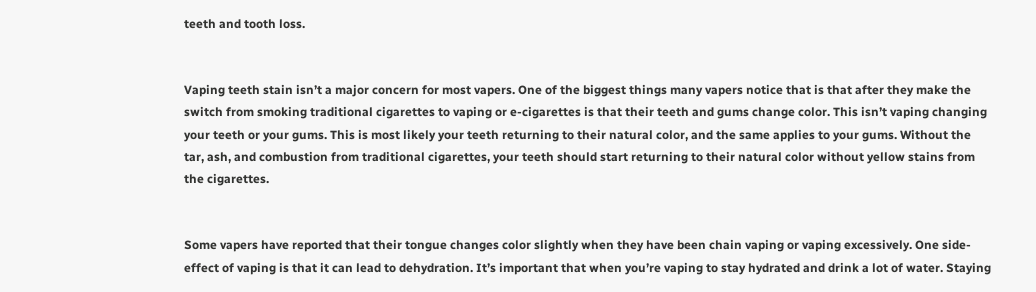teeth and tooth loss.


Vaping teeth stain isn’t a major concern for most vapers. One of the biggest things many vapers notice that is that after they make the switch from smoking traditional cigarettes to vaping or e-cigarettes is that their teeth and gums change color. This isn’t vaping changing your teeth or your gums. This is most likely your teeth returning to their natural color, and the same applies to your gums. Without the tar, ash, and combustion from traditional cigarettes, your teeth should start returning to their natural color without yellow stains from the cigarettes.


Some vapers have reported that their tongue changes color slightly when they have been chain vaping or vaping excessively. One side-effect of vaping is that it can lead to dehydration. It’s important that when you’re vaping to stay hydrated and drink a lot of water. Staying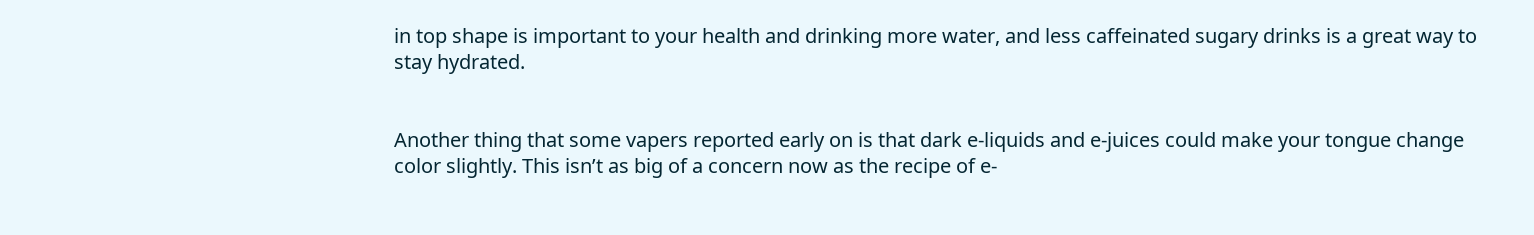in top shape is important to your health and drinking more water, and less caffeinated sugary drinks is a great way to stay hydrated.


Another thing that some vapers reported early on is that dark e-liquids and e-juices could make your tongue change color slightly. This isn’t as big of a concern now as the recipe of e-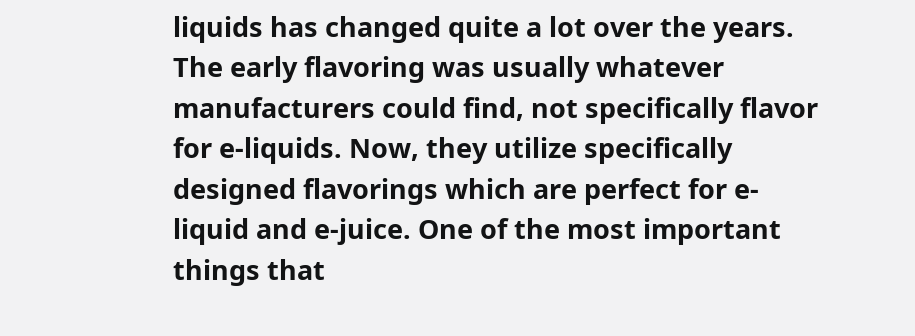liquids has changed quite a lot over the years. The early flavoring was usually whatever manufacturers could find, not specifically flavor for e-liquids. Now, they utilize specifically designed flavorings which are perfect for e-liquid and e-juice. One of the most important things that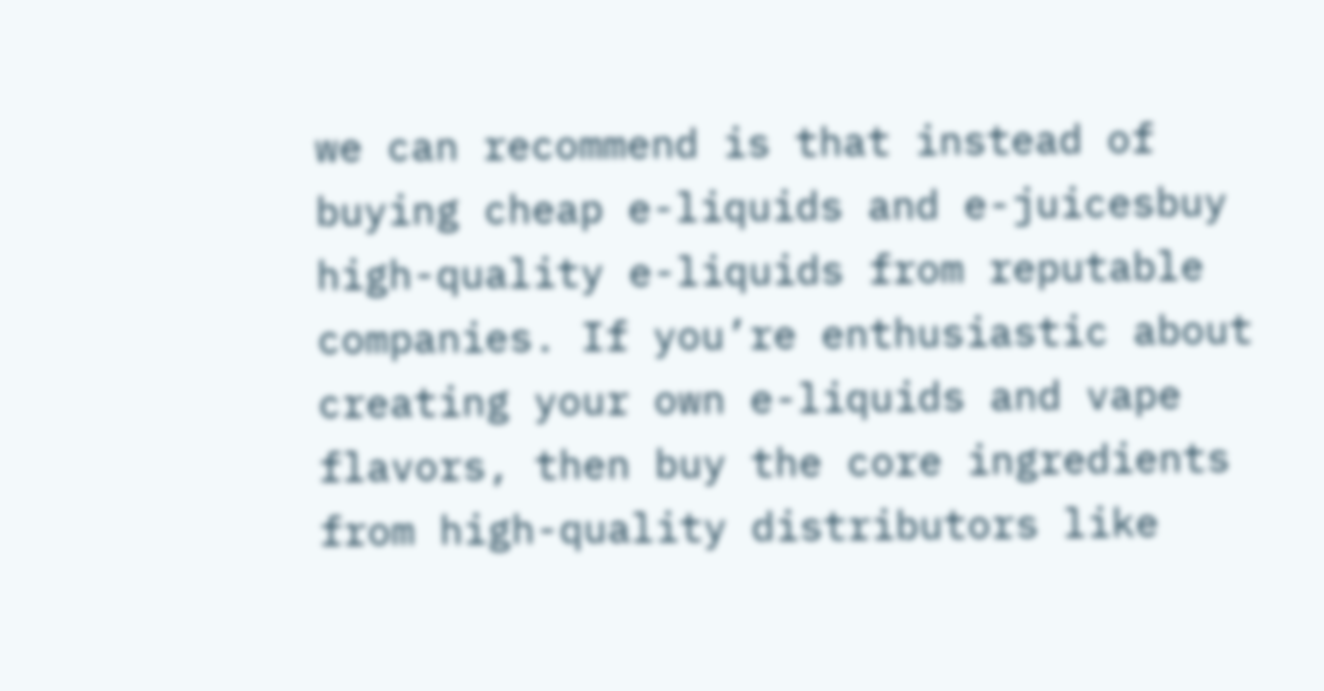we can recommend is that instead of buying cheap e-liquids and e-juicesbuy high-quality e-liquids from reputable companies. If you’re enthusiastic about creating your own e-liquids and vape  flavors, then buy the core ingredients from high-quality distributors like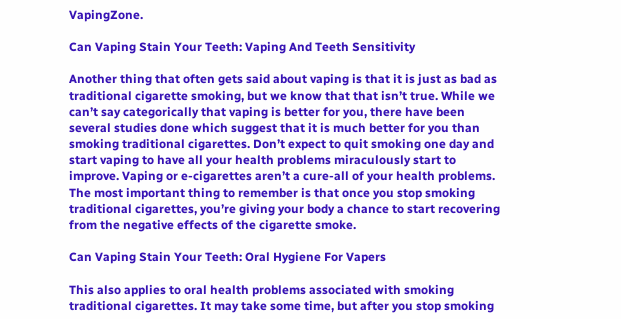VapingZone.

Can Vaping Stain Your Teeth: Vaping And Teeth Sensitivity

Another thing that often gets said about vaping is that it is just as bad as traditional cigarette smoking, but we know that that isn’t true. While we can’t say categorically that vaping is better for you, there have been several studies done which suggest that it is much better for you than smoking traditional cigarettes. Don’t expect to quit smoking one day and start vaping to have all your health problems miraculously start to improve. Vaping or e-cigarettes aren’t a cure-all of your health problems. The most important thing to remember is that once you stop smoking traditional cigarettes, you’re giving your body a chance to start recovering from the negative effects of the cigarette smoke.

Can Vaping Stain Your Teeth: Oral Hygiene For Vapers

This also applies to oral health problems associated with smoking traditional cigarettes. It may take some time, but after you stop smoking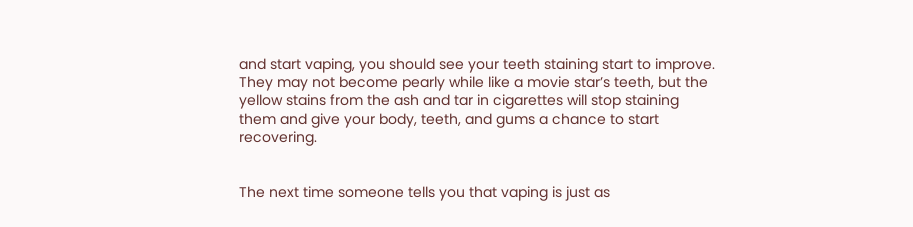and start vaping, you should see your teeth staining start to improve. They may not become pearly while like a movie star’s teeth, but the yellow stains from the ash and tar in cigarettes will stop staining them and give your body, teeth, and gums a chance to start recovering.


The next time someone tells you that vaping is just as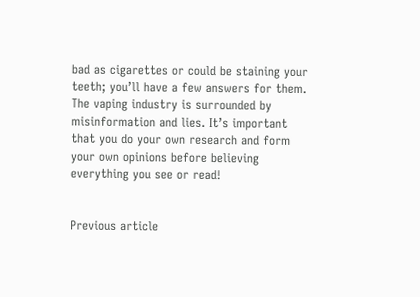bad as cigarettes or could be staining your teeth; you’ll have a few answers for them. The vaping industry is surrounded by misinformation and lies. It’s important that you do your own research and form your own opinions before believing everything you see or read!


Previous article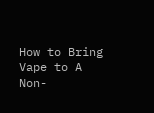How to Bring Vape to A Non-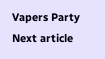Vapers Party
Next article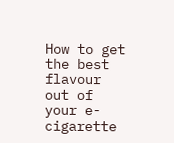How to get the best flavour out of your e-cigarette